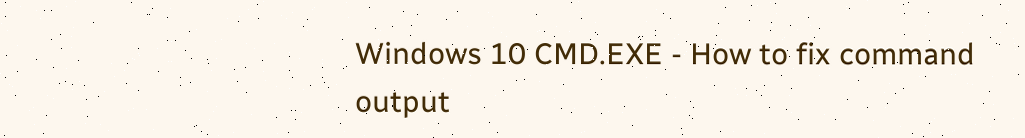Windows 10 CMD.EXE - How to fix command output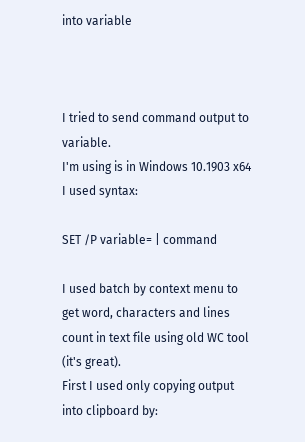into variable



I tried to send command output to variable.
I'm using is in Windows 10.1903 x64
I used syntax:

SET /P variable= | command

I used batch by context menu to get word, characters and lines count in text file using old WC tool (it's great).
First I used only copying output into clipboard by: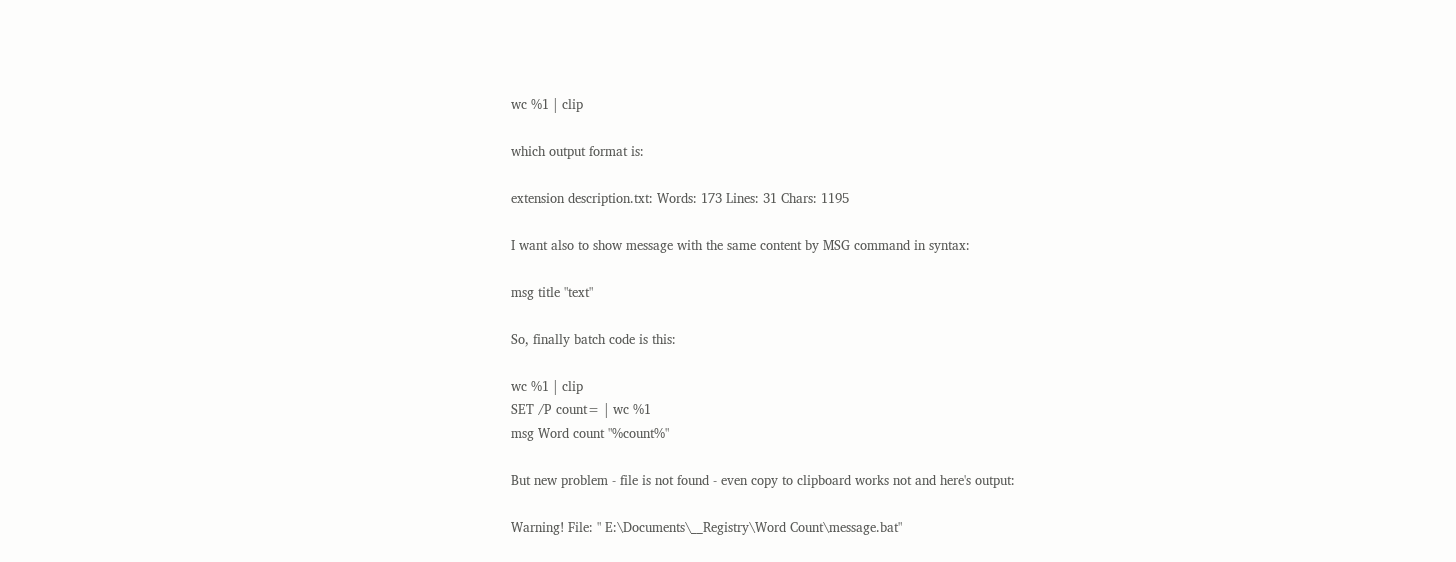wc %1 | clip

which output format is:

extension description.txt: Words: 173 Lines: 31 Chars: 1195

I want also to show message with the same content by MSG command in syntax:

msg title "text"

So, finally batch code is this:

wc %1 | clip
SET /P count= | wc %1
msg Word count "%count%"

But new problem - file is not found - even copy to clipboard works not and here's output:

Warning! File: " E:\Documents\__Registry\Word Count\message.bat"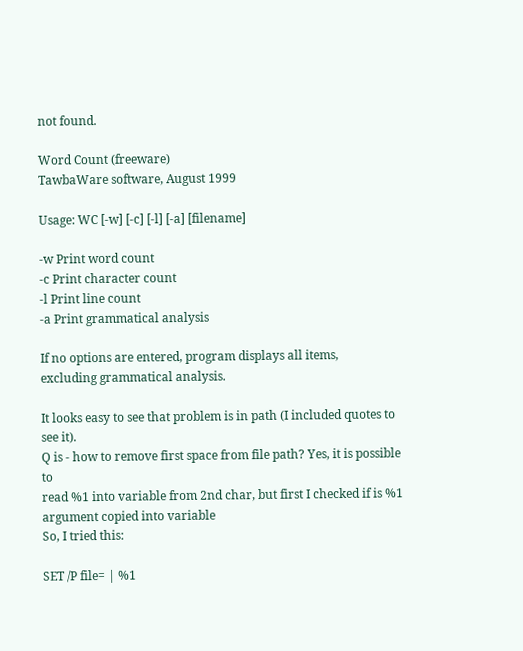not found.

Word Count (freeware)
TawbaWare software, August 1999

Usage: WC [-w] [-c] [-l] [-a] [filename]

-w Print word count
-c Print character count
-l Print line count
-a Print grammatical analysis

If no options are entered, program displays all items,
excluding grammatical analysis.

It looks easy to see that problem is in path (I included quotes to see it).
Q is - how to remove first space from file path? Yes, it is possible to
read %1 into variable from 2nd char, but first I checked if is %1
argument copied into variable
So, I tried this:

SET /P file= | %1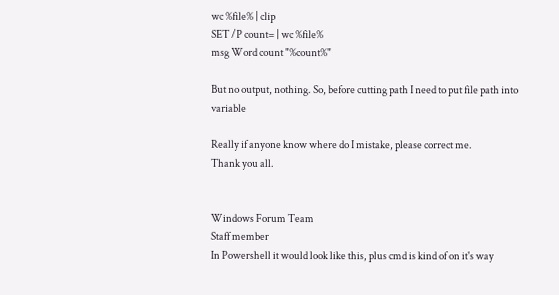wc %file% | clip
SET /P count= | wc %file%
msg Word count "%count%"

But no output, nothing. So, before cutting path I need to put file path into variable

Really if anyone know where do I mistake, please correct me.
Thank you all.


Windows Forum Team
Staff member
In Powershell it would look like this, plus cmd is kind of on it's way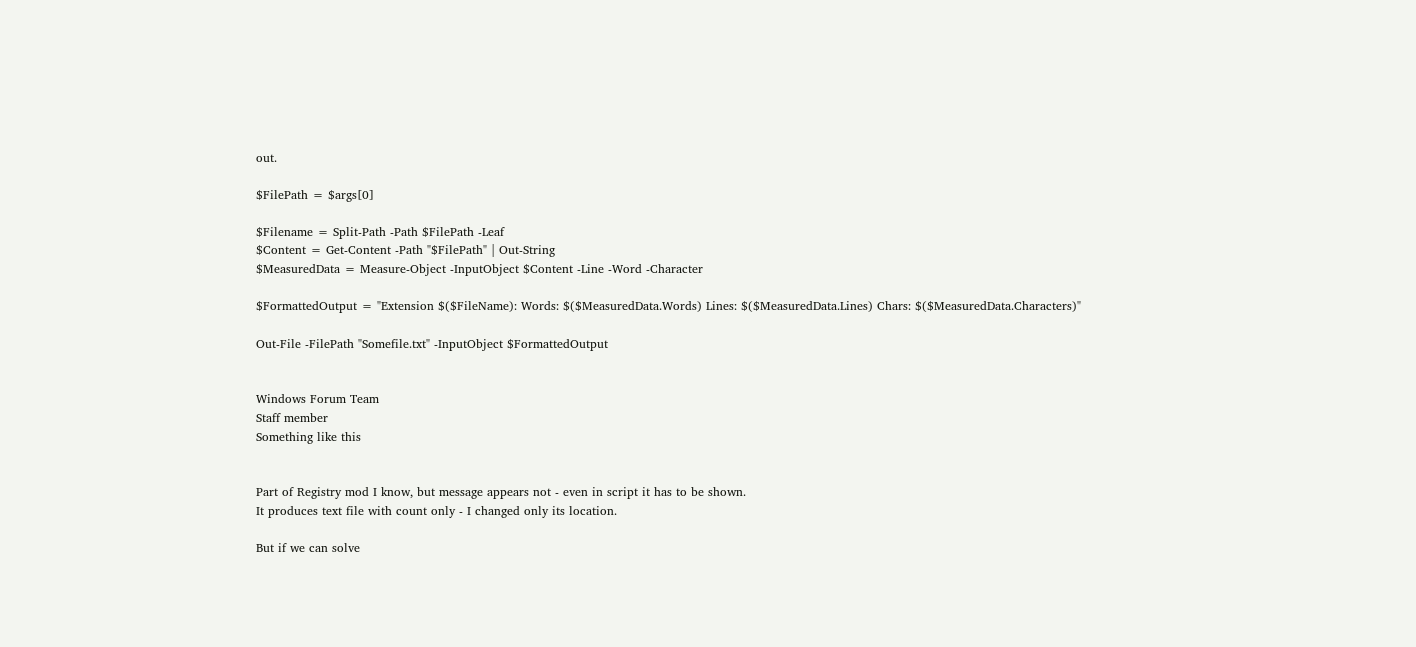out.

$FilePath = $args[0]

$Filename = Split-Path -Path $FilePath -Leaf
$Content = Get-Content -Path "$FilePath" | Out-String
$MeasuredData = Measure-Object -InputObject $Content -Line -Word -Character

$FormattedOutput = "Extension $($FileName): Words: $($MeasuredData.Words) Lines: $($MeasuredData.Lines) Chars: $($MeasuredData.Characters)"

Out-File -FilePath "Somefile.txt" -InputObject $FormattedOutput


Windows Forum Team
Staff member
Something like this


Part of Registry mod I know, but message appears not - even in script it has to be shown.
It produces text file with count only - I changed only its location.

But if we can solve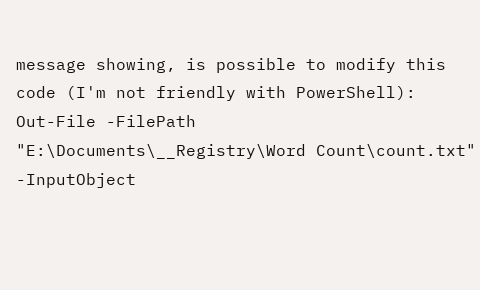message showing, is possible to modify this code (I'm not friendly with PowerShell):
Out-File -FilePath "E:\Documents\__Registry\Word Count\count.txt" -InputObject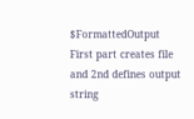$FormattedOutput
First part creates file and 2nd defines output string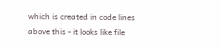which is created in code lines above this - it looks like file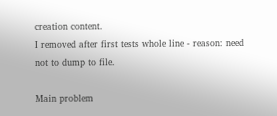creation content.
I removed after first tests whole line - reason: need not to dump to file.

Main problem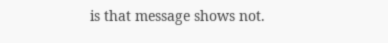is that message shows not.